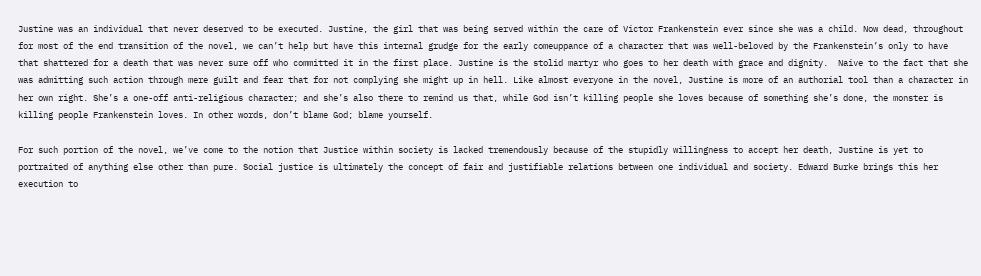Justine was an individual that never deserved to be executed. Justine, the girl that was being served within the care of Victor Frankenstein ever since she was a child. Now dead, throughout for most of the end transition of the novel, we can’t help but have this internal grudge for the early comeuppance of a character that was well-beloved by the Frankenstein’s only to have that shattered for a death that was never sure off who committed it in the first place. Justine is the stolid martyr who goes to her death with grace and dignity.  Naive to the fact that she was admitting such action through mere guilt and fear that for not complying she might up in hell. Like almost everyone in the novel, Justine is more of an authorial tool than a character in her own right. She’s a one-off anti-religious character; and she’s also there to remind us that, while God isn’t killing people she loves because of something she’s done, the monster is killing people Frankenstein loves. In other words, don’t blame God; blame yourself.

For such portion of the novel, we’ve come to the notion that Justice within society is lacked tremendously because of the stupidly willingness to accept her death, Justine is yet to portraited of anything else other than pure. Social justice is ultimately the concept of fair and justifiable relations between one individual and society. Edward Burke brings this her execution to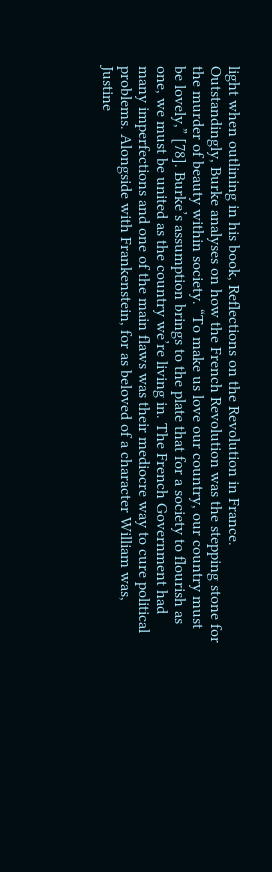light when outlining in his book, Reflections on the Revolution in France. Outstandingly, Burke analyses on how the French Revolution was the stepping stone for the murder of beauty within society. “To make us love our country, our country must be lovely,” [78]. Burke’s assumption brings to the plate that for a society to flourish as one, we must be united as the country we’re living in. The French Government had many imperfections and one of the main flaws was their mediocre way to cure political problems. Alongside with Frankenstein, for as beloved of a character William was, Justine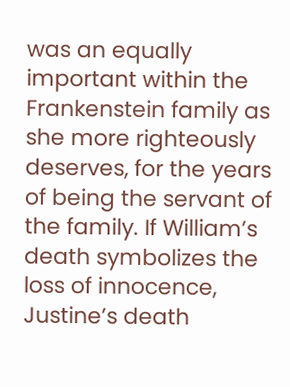was an equally important within the Frankenstein family as she more righteously deserves, for the years of being the servant of the family. If William’s death symbolizes the loss of innocence, Justine’s death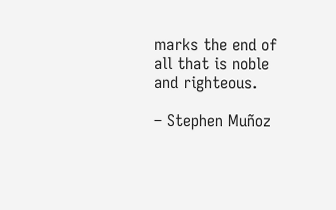marks the end of all that is noble and righteous.

– Stephen Muñoz